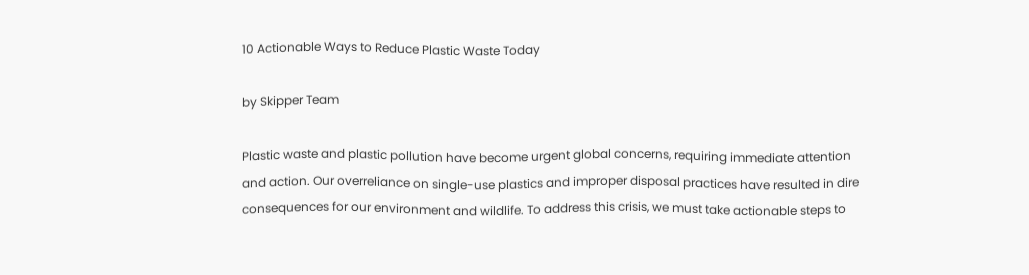10 Actionable Ways to Reduce Plastic Waste Today

by Skipper Team

Plastic waste and plastic pollution have become urgent global concerns, requiring immediate attention and action. Our overreliance on single-use plastics and improper disposal practices have resulted in dire consequences for our environment and wildlife. To address this crisis, we must take actionable steps to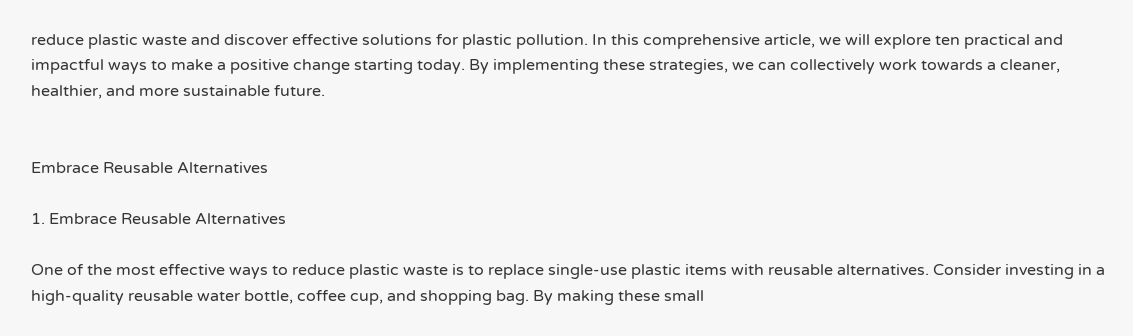reduce plastic waste and discover effective solutions for plastic pollution. In this comprehensive article, we will explore ten practical and impactful ways to make a positive change starting today. By implementing these strategies, we can collectively work towards a cleaner, healthier, and more sustainable future.


Embrace Reusable Alternatives

1. Embrace Reusable Alternatives

One of the most effective ways to reduce plastic waste is to replace single-use plastic items with reusable alternatives. Consider investing in a high-quality reusable water bottle, coffee cup, and shopping bag. By making these small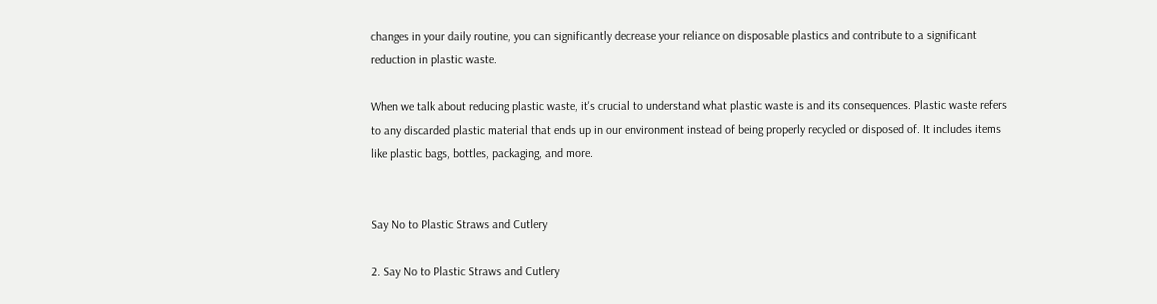changes in your daily routine, you can significantly decrease your reliance on disposable plastics and contribute to a significant reduction in plastic waste.

When we talk about reducing plastic waste, it's crucial to understand what plastic waste is and its consequences. Plastic waste refers to any discarded plastic material that ends up in our environment instead of being properly recycled or disposed of. It includes items like plastic bags, bottles, packaging, and more.


Say No to Plastic Straws and Cutlery

2. Say No to Plastic Straws and Cutlery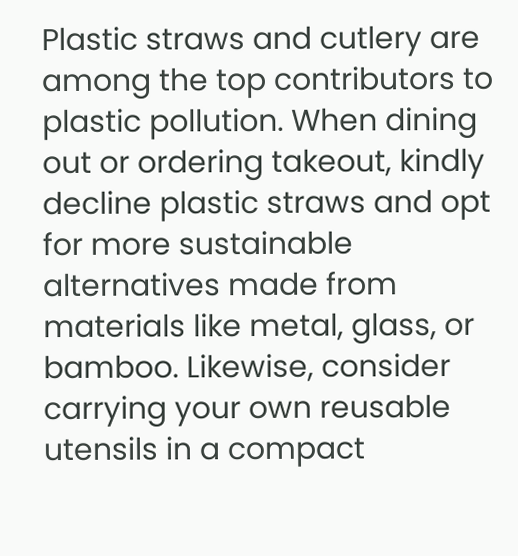Plastic straws and cutlery are among the top contributors to plastic pollution. When dining out or ordering takeout, kindly decline plastic straws and opt for more sustainable alternatives made from materials like metal, glass, or bamboo. Likewise, consider carrying your own reusable utensils in a compact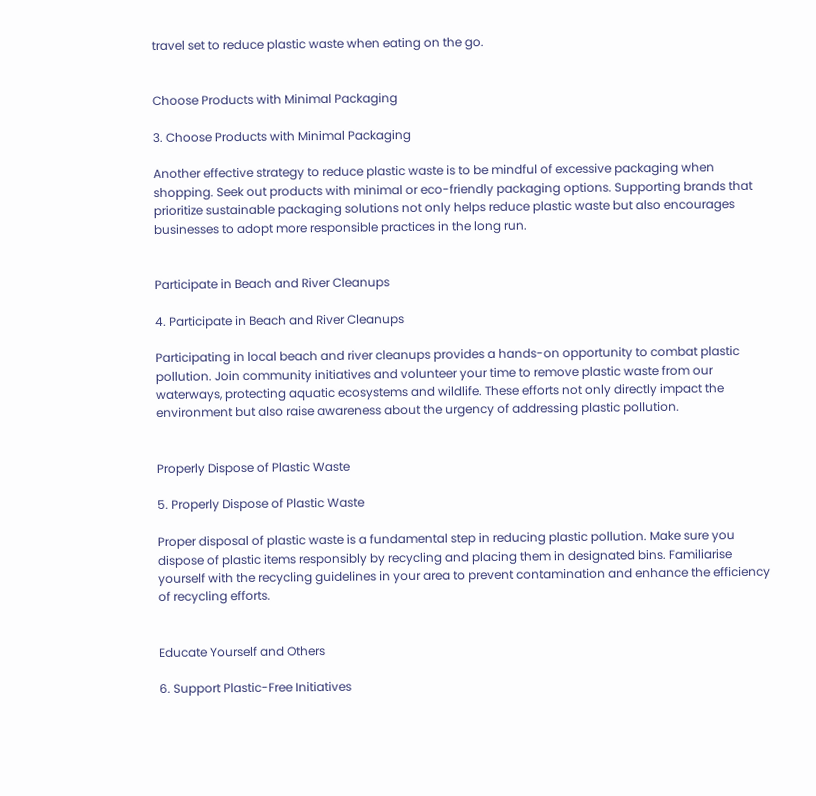travel set to reduce plastic waste when eating on the go.


Choose Products with Minimal Packaging

3. Choose Products with Minimal Packaging

Another effective strategy to reduce plastic waste is to be mindful of excessive packaging when shopping. Seek out products with minimal or eco-friendly packaging options. Supporting brands that prioritize sustainable packaging solutions not only helps reduce plastic waste but also encourages businesses to adopt more responsible practices in the long run.


Participate in Beach and River Cleanups

4. Participate in Beach and River Cleanups

Participating in local beach and river cleanups provides a hands-on opportunity to combat plastic pollution. Join community initiatives and volunteer your time to remove plastic waste from our waterways, protecting aquatic ecosystems and wildlife. These efforts not only directly impact the environment but also raise awareness about the urgency of addressing plastic pollution.


Properly Dispose of Plastic Waste

5. Properly Dispose of Plastic Waste

Proper disposal of plastic waste is a fundamental step in reducing plastic pollution. Make sure you dispose of plastic items responsibly by recycling and placing them in designated bins. Familiarise yourself with the recycling guidelines in your area to prevent contamination and enhance the efficiency of recycling efforts.


Educate Yourself and Others

6. Support Plastic-Free Initiatives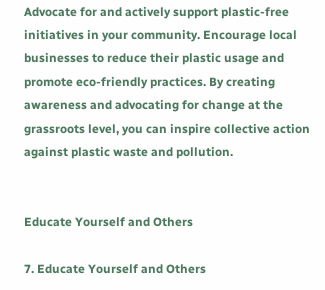Advocate for and actively support plastic-free initiatives in your community. Encourage local businesses to reduce their plastic usage and promote eco-friendly practices. By creating awareness and advocating for change at the grassroots level, you can inspire collective action against plastic waste and pollution.


Educate Yourself and Others

7. Educate Yourself and Others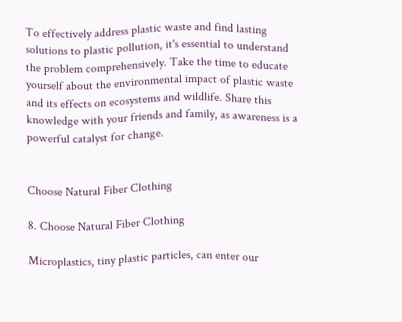To effectively address plastic waste and find lasting solutions to plastic pollution, it's essential to understand the problem comprehensively. Take the time to educate yourself about the environmental impact of plastic waste and its effects on ecosystems and wildlife. Share this knowledge with your friends and family, as awareness is a powerful catalyst for change.


Choose Natural Fiber Clothing

8. Choose Natural Fiber Clothing

Microplastics, tiny plastic particles, can enter our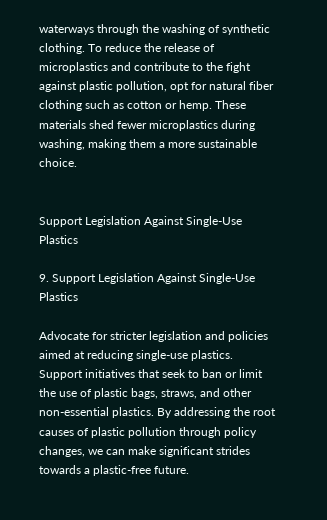waterways through the washing of synthetic clothing. To reduce the release of microplastics and contribute to the fight against plastic pollution, opt for natural fiber clothing such as cotton or hemp. These materials shed fewer microplastics during washing, making them a more sustainable choice.


Support Legislation Against Single-Use Plastics

9. Support Legislation Against Single-Use Plastics

Advocate for stricter legislation and policies aimed at reducing single-use plastics. Support initiatives that seek to ban or limit the use of plastic bags, straws, and other non-essential plastics. By addressing the root causes of plastic pollution through policy changes, we can make significant strides towards a plastic-free future.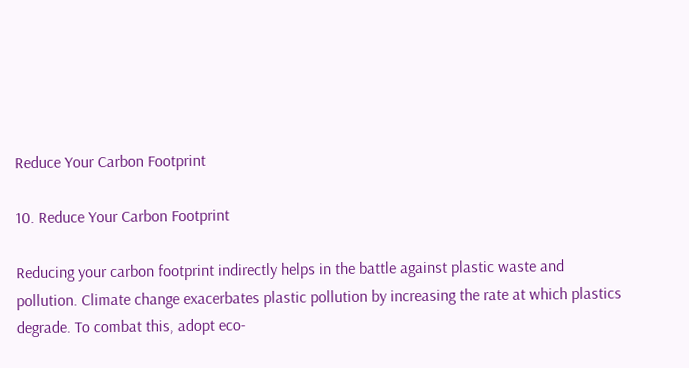Reduce Your Carbon Footprint

10. Reduce Your Carbon Footprint

Reducing your carbon footprint indirectly helps in the battle against plastic waste and pollution. Climate change exacerbates plastic pollution by increasing the rate at which plastics degrade. To combat this, adopt eco-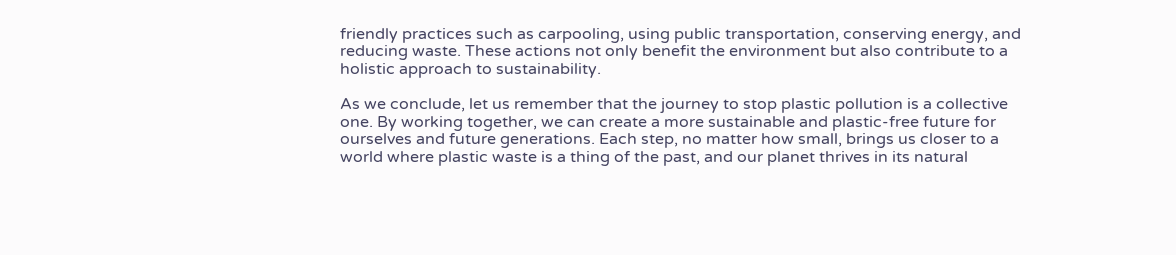friendly practices such as carpooling, using public transportation, conserving energy, and reducing waste. These actions not only benefit the environment but also contribute to a holistic approach to sustainability.

As we conclude, let us remember that the journey to stop plastic pollution is a collective one. By working together, we can create a more sustainable and plastic-free future for ourselves and future generations. Each step, no matter how small, brings us closer to a world where plastic waste is a thing of the past, and our planet thrives in its natural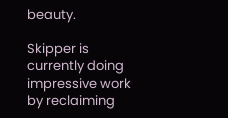beauty.

Skipper is currently doing impressive work by reclaiming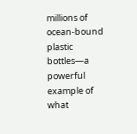millions of ocean-bound plastic bottles—a powerful example of what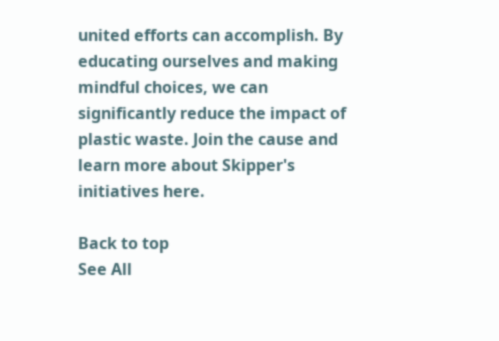united efforts can accomplish. By educating ourselves and making mindful choices, we can significantly reduce the impact of plastic waste. Join the cause and learn more about Skipper's initiatives here.

Back to top
See All